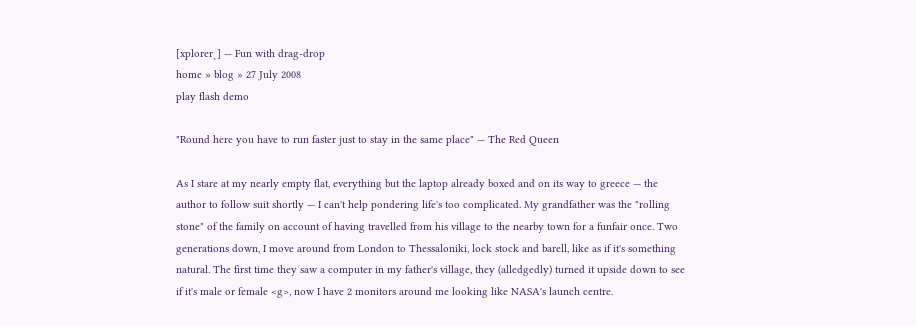[xplorer˛] — Fun with drag-drop
home » blog » 27 July 2008
play flash demo

"Round here you have to run faster just to stay in the same place" — The Red Queen

As I stare at my nearly empty flat, everything but the laptop already boxed and on its way to greece — the author to follow suit shortly — I can't help pondering life's too complicated. My grandfather was the "rolling stone" of the family on account of having travelled from his village to the nearby town for a funfair once. Two generations down, I move around from London to Thessaloniki, lock stock and barell, like as if it's something natural. The first time they saw a computer in my father's village, they (alledgedly) turned it upside down to see if it's male or female <g>, now I have 2 monitors around me looking like NASA's launch centre.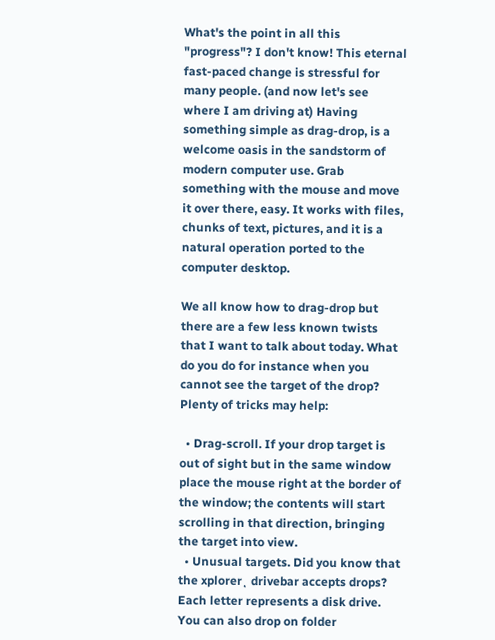What's the point in all this "progress"? I don't know! This eternal fast-paced change is stressful for many people. (and now let's see where I am driving at) Having something simple as drag-drop, is a welcome oasis in the sandstorm of modern computer use. Grab something with the mouse and move it over there, easy. It works with files, chunks of text, pictures, and it is a natural operation ported to the computer desktop.

We all know how to drag-drop but there are a few less known twists that I want to talk about today. What do you do for instance when you cannot see the target of the drop? Plenty of tricks may help:

  • Drag-scroll. If your drop target is out of sight but in the same window place the mouse right at the border of the window; the contents will start scrolling in that direction, bringing the target into view.
  • Unusual targets. Did you know that the xplorer˛ drivebar accepts drops? Each letter represents a disk drive. You can also drop on folder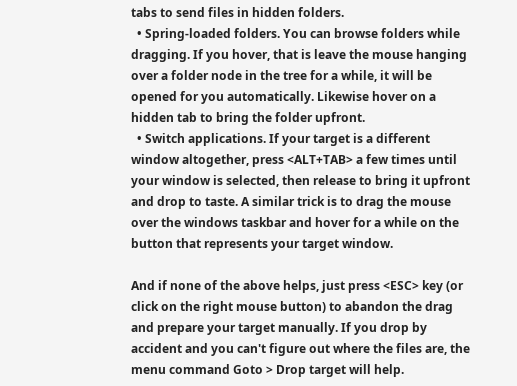tabs to send files in hidden folders.
  • Spring-loaded folders. You can browse folders while dragging. If you hover, that is leave the mouse hanging over a folder node in the tree for a while, it will be opened for you automatically. Likewise hover on a hidden tab to bring the folder upfront.
  • Switch applications. If your target is a different window altogether, press <ALT+TAB> a few times until your window is selected, then release to bring it upfront and drop to taste. A similar trick is to drag the mouse over the windows taskbar and hover for a while on the button that represents your target window.

And if none of the above helps, just press <ESC> key (or click on the right mouse button) to abandon the drag and prepare your target manually. If you drop by accident and you can't figure out where the files are, the menu command Goto > Drop target will help.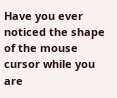Have you ever noticed the shape of the mouse cursor while you are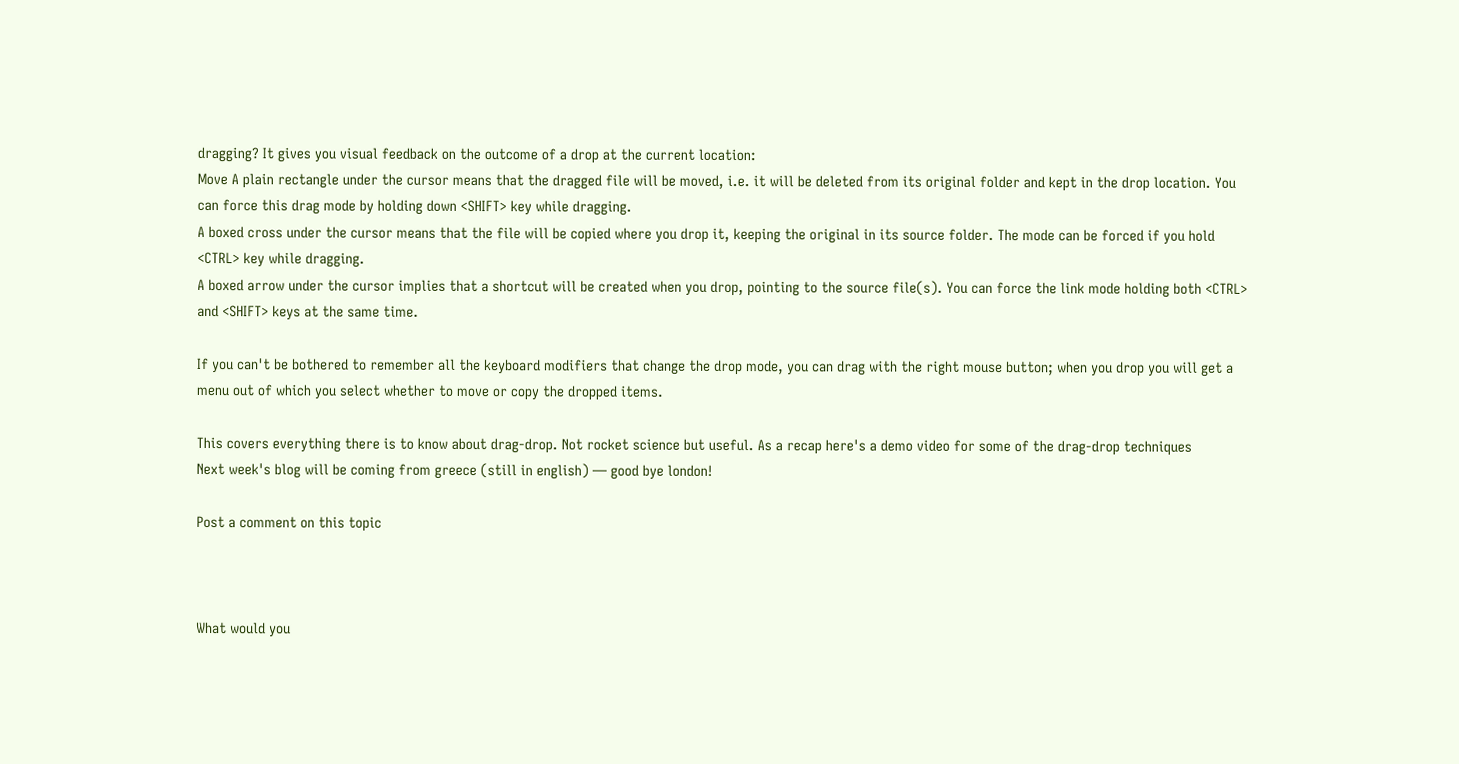dragging? It gives you visual feedback on the outcome of a drop at the current location:
Move A plain rectangle under the cursor means that the dragged file will be moved, i.e. it will be deleted from its original folder and kept in the drop location. You can force this drag mode by holding down <SHIFT> key while dragging.
A boxed cross under the cursor means that the file will be copied where you drop it, keeping the original in its source folder. The mode can be forced if you hold <CTRL> key while dragging.
A boxed arrow under the cursor implies that a shortcut will be created when you drop, pointing to the source file(s). You can force the link mode holding both <CTRL> and <SHIFT> keys at the same time.

If you can't be bothered to remember all the keyboard modifiers that change the drop mode, you can drag with the right mouse button; when you drop you will get a menu out of which you select whether to move or copy the dropped items.

This covers everything there is to know about drag-drop. Not rocket science but useful. As a recap here's a demo video for some of the drag-drop techniques
Next week's blog will be coming from greece (still in english) — good bye london!

Post a comment on this topic



What would you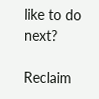like to do next?

Reclaim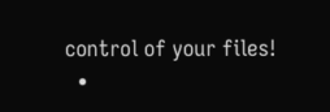control of your files!
  •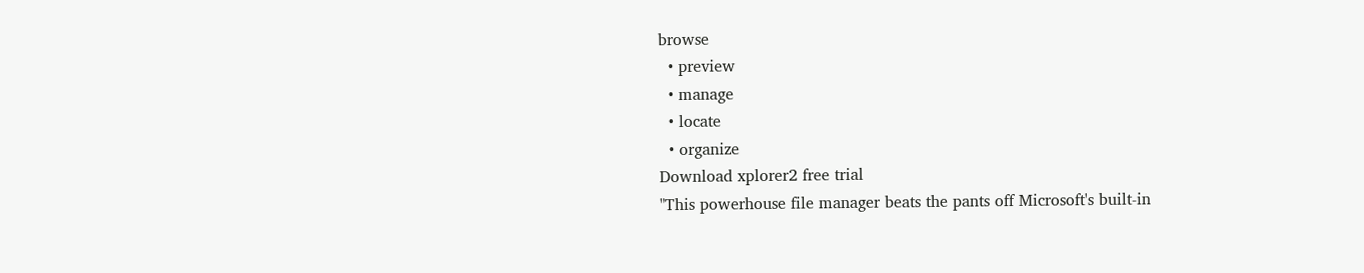browse
  • preview
  • manage
  • locate
  • organize
Download xplorer2 free trial
"This powerhouse file manager beats the pants off Microsoft's built-in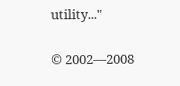utility..."

© 2002—2008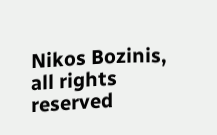Nikos Bozinis, all rights reserved